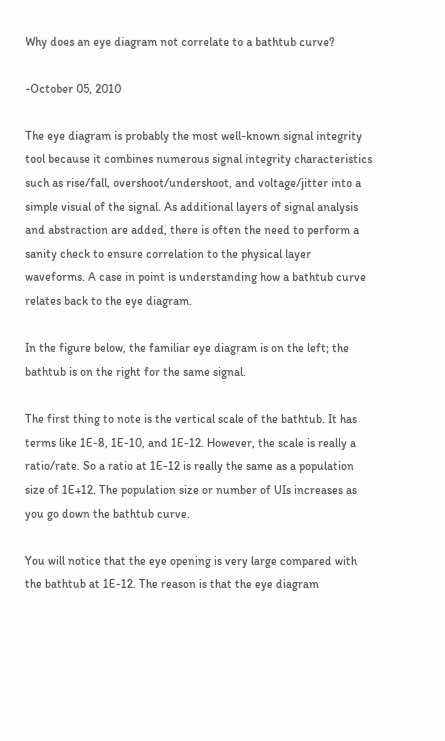Why does an eye diagram not correlate to a bathtub curve?

-October 05, 2010

The eye diagram is probably the most well-known signal integrity tool because it combines numerous signal integrity characteristics such as rise/fall, overshoot/undershoot, and voltage/jitter into a simple visual of the signal. As additional layers of signal analysis and abstraction are added, there is often the need to perform a sanity check to ensure correlation to the physical layer waveforms. A case in point is understanding how a bathtub curve relates back to the eye diagram.

In the figure below, the familiar eye diagram is on the left; the bathtub is on the right for the same signal.

The first thing to note is the vertical scale of the bathtub. It has terms like 1E-8, 1E-10, and 1E-12. However, the scale is really a ratio/rate. So a ratio at 1E-12 is really the same as a population size of 1E+12. The population size or number of UIs increases as you go down the bathtub curve.

You will notice that the eye opening is very large compared with the bathtub at 1E-12. The reason is that the eye diagram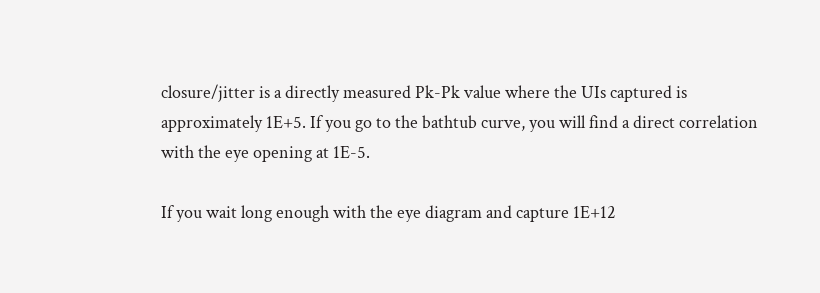closure/jitter is a directly measured Pk-Pk value where the UIs captured is approximately 1E+5. If you go to the bathtub curve, you will find a direct correlation with the eye opening at 1E-5.

If you wait long enough with the eye diagram and capture 1E+12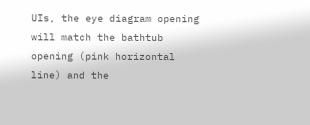UIs, the eye diagram opening will match the bathtub opening (pink horizontal line) and the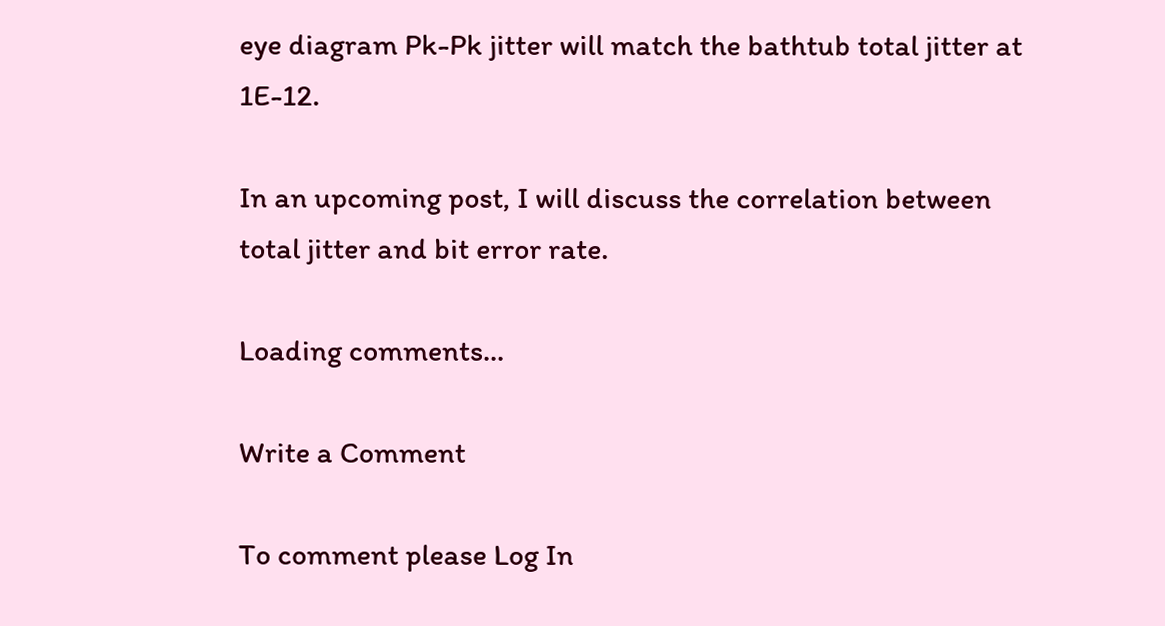eye diagram Pk-Pk jitter will match the bathtub total jitter at 1E-12.

In an upcoming post, I will discuss the correlation between total jitter and bit error rate.

Loading comments...

Write a Comment

To comment please Log In